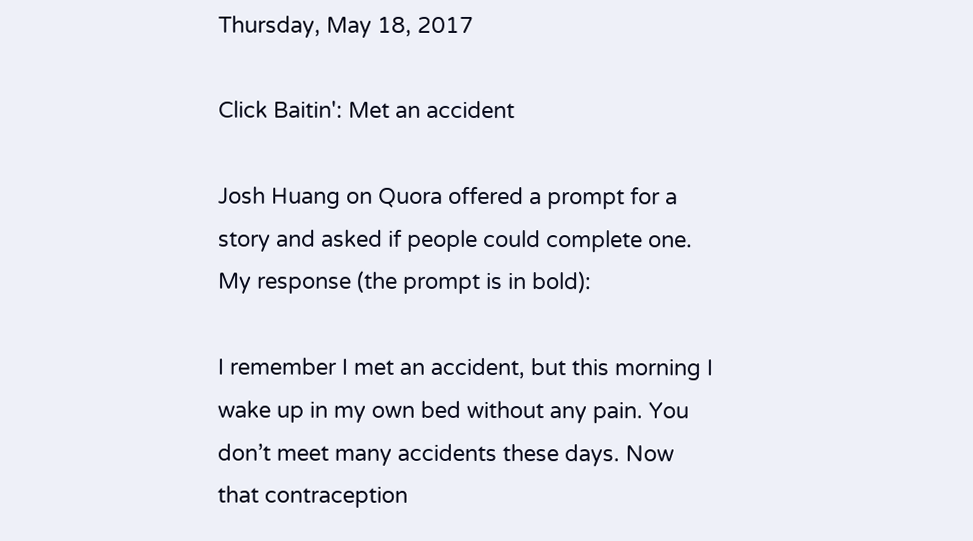Thursday, May 18, 2017

Click Baitin': Met an accident

Josh Huang on Quora offered a prompt for a story and asked if people could complete one. My response (the prompt is in bold):

I remember I met an accident, but this morning I wake up in my own bed without any pain. You don’t meet many accidents these days. Now that contraception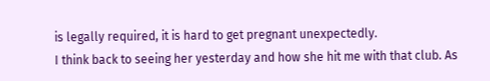is legally required, it is hard to get pregnant unexpectedly.
I think back to seeing her yesterday and how she hit me with that club. As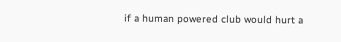if a human powered club would hurt a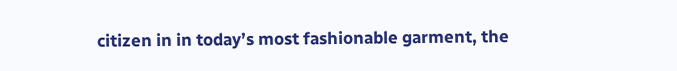citizen in in today’s most fashionable garment, the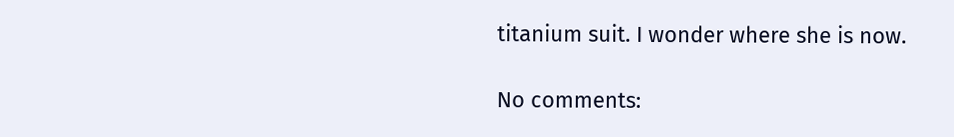titanium suit. I wonder where she is now.

No comments: